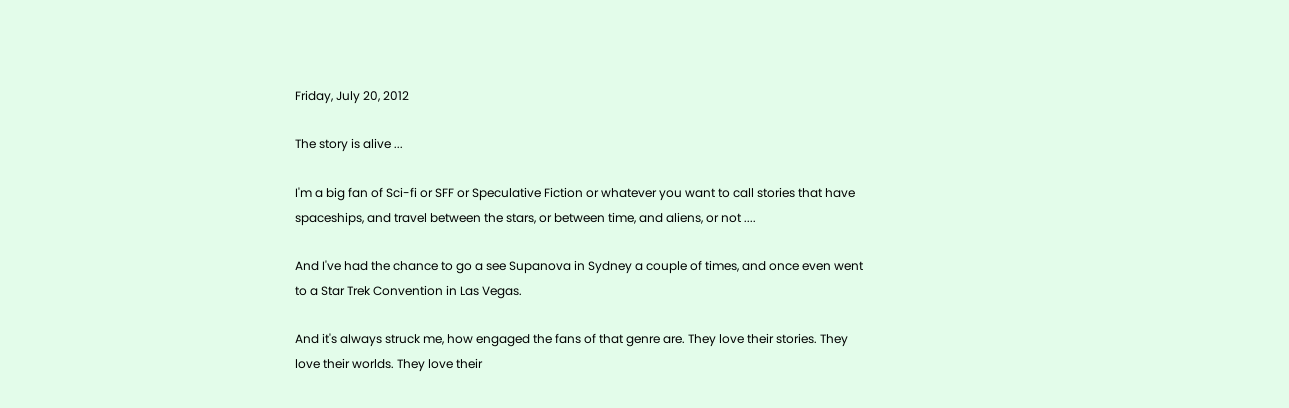Friday, July 20, 2012

The story is alive ...

I'm a big fan of Sci-fi or SFF or Speculative Fiction or whatever you want to call stories that have spaceships, and travel between the stars, or between time, and aliens, or not ....

And I've had the chance to go a see Supanova in Sydney a couple of times, and once even went to a Star Trek Convention in Las Vegas.

And it's always struck me, how engaged the fans of that genre are. They love their stories. They love their worlds. They love their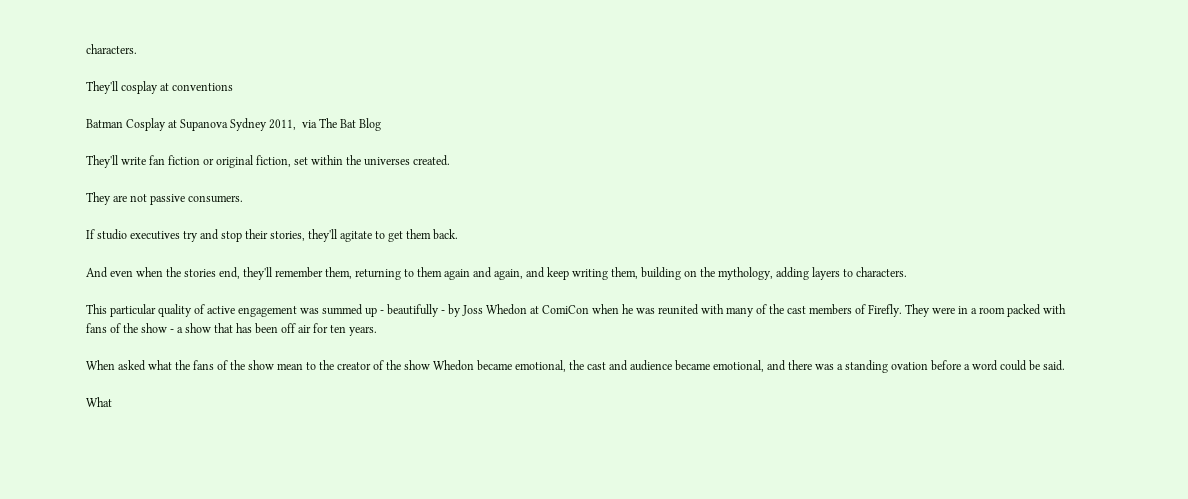characters.

They'll cosplay at conventions

Batman Cosplay at Supanova Sydney 2011,  via The Bat Blog

They'll write fan fiction or original fiction, set within the universes created.

They are not passive consumers.

If studio executives try and stop their stories, they'll agitate to get them back.

And even when the stories end, they'll remember them, returning to them again and again, and keep writing them, building on the mythology, adding layers to characters.

This particular quality of active engagement was summed up - beautifully - by Joss Whedon at ComiCon when he was reunited with many of the cast members of Firefly. They were in a room packed with fans of the show - a show that has been off air for ten years.

When asked what the fans of the show mean to the creator of the show Whedon became emotional, the cast and audience became emotional, and there was a standing ovation before a word could be said.

What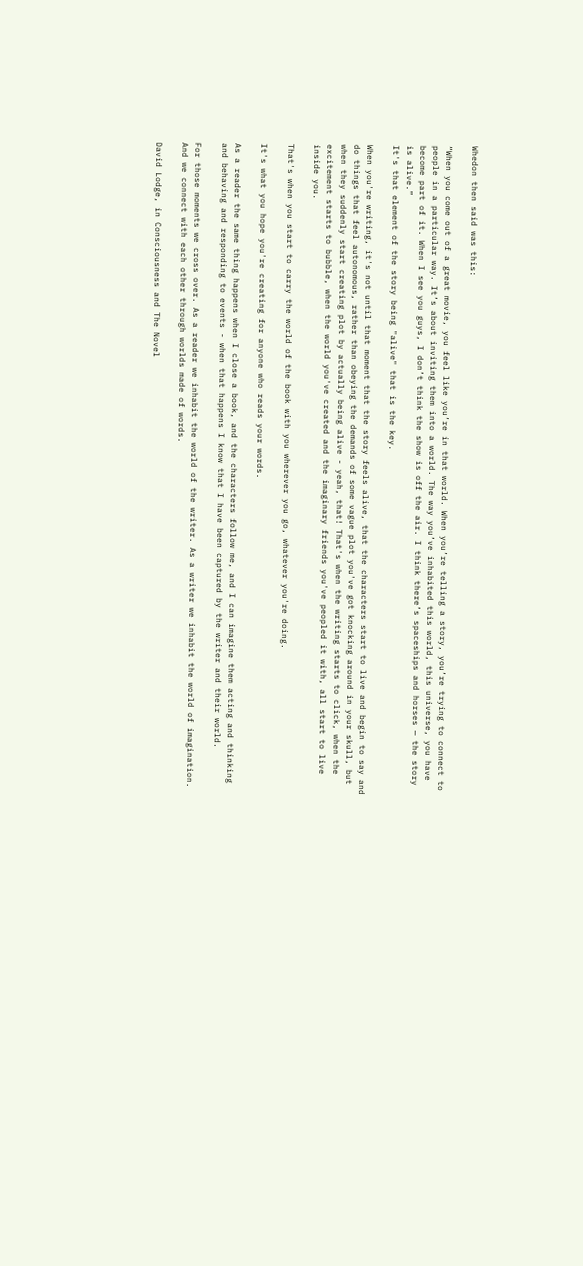Whedon then said was this:

“When you come out of a great movie, you feel like you’re in that world. When you’re telling a story, you’re trying to connect to people in a particular way. It’s about inviting them into a world. The way you’ve inhabited this world, this universe, you have become part of it. When I see you guys, I don’t think the show is off the air. I think there’s spaceships and horses — the story is alive.”
It's that element of the story being "alive" that is the key.

When you're writing, it's not until that moment that the story feels alive, that the characters start to live and begin to say and do things that feel autonomous, rather than obeying the demands of some vague plot you've got knocking around in your skull, but when they suddenly start creating plot by actually being alive - yeah, that! That's when the writing starts to click, when the excitement starts to bubble, when the world you've created and the imaginary friends you've peopled it with, all start to live inside you.

That's when you start to carry the world of the book with you wherever you go, whatever you're doing.

It's what you hope you're creating for anyone who reads your words.

As a reader the same thing happens when I close a book, and the characters follow me, and I can imagine them acting and thinking and behaving and responding to events - when that happens I know that I have been captured by the writer and their world.

For those moments we cross over. As a reader we inhabit the world of the writer. As a writer we inhabit the world of imagination. And we connect with each other through worlds made of words.

David Lodge, in Consciousness and The Novel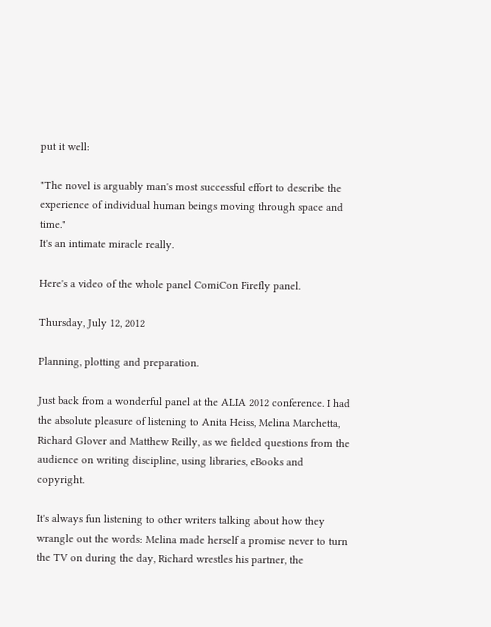put it well:

"The novel is arguably man's most successful effort to describe the experience of individual human beings moving through space and time."
It's an intimate miracle really.

Here's a video of the whole panel ComiCon Firefly panel.

Thursday, July 12, 2012

Planning, plotting and preparation.

Just back from a wonderful panel at the ALIA 2012 conference. I had the absolute pleasure of listening to Anita Heiss, Melina Marchetta, Richard Glover and Matthew Reilly, as we fielded questions from the audience on writing discipline, using libraries, eBooks and copyright.

It's always fun listening to other writers talking about how they wrangle out the words: Melina made herself a promise never to turn the TV on during the day, Richard wrestles his partner, the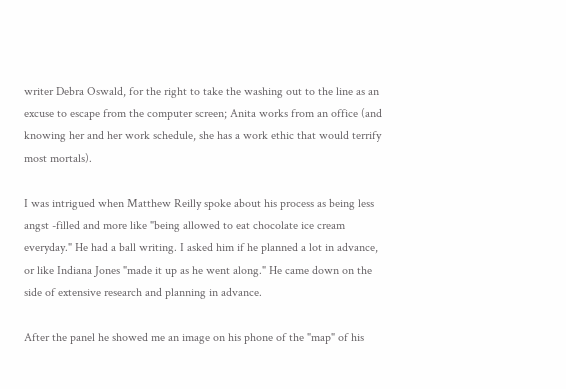writer Debra Oswald, for the right to take the washing out to the line as an excuse to escape from the computer screen; Anita works from an office (and knowing her and her work schedule, she has a work ethic that would terrify most mortals).

I was intrigued when Matthew Reilly spoke about his process as being less angst -filled and more like "being allowed to eat chocolate ice cream everyday." He had a ball writing. I asked him if he planned a lot in advance, or like Indiana Jones "made it up as he went along." He came down on the side of extensive research and planning in advance.

After the panel he showed me an image on his phone of the "map" of his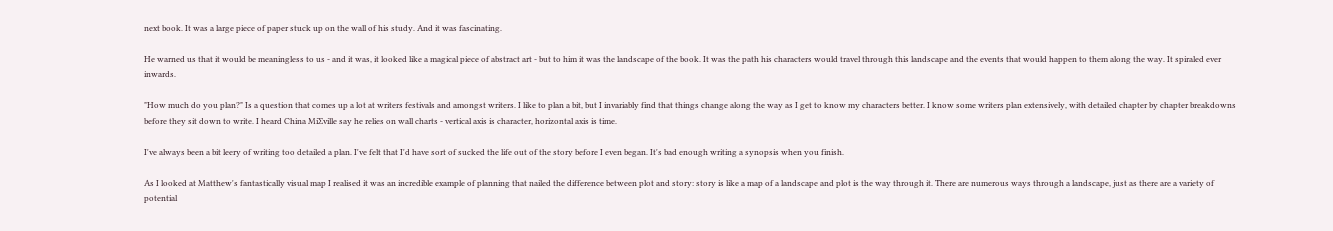next book. It was a large piece of paper stuck up on the wall of his study. And it was fascinating.

He warned us that it would be meaningless to us - and it was, it looked like a magical piece of abstract art - but to him it was the landscape of the book. It was the path his characters would travel through this landscape and the events that would happen to them along the way. It spiraled ever inwards.

"How much do you plan?" Is a question that comes up a lot at writers festivals and amongst writers. I like to plan a bit, but I invariably find that things change along the way as I get to know my characters better. I know some writers plan extensively, with detailed chapter by chapter breakdowns before they sit down to write. I heard China MiƩville say he relies on wall charts - vertical axis is character, horizontal axis is time.

I've always been a bit leery of writing too detailed a plan. I've felt that I'd have sort of sucked the life out of the story before I even began. It's bad enough writing a synopsis when you finish.

As I looked at Matthew's fantastically visual map I realised it was an incredible example of planning that nailed the difference between plot and story: story is like a map of a landscape and plot is the way through it. There are numerous ways through a landscape, just as there are a variety of potential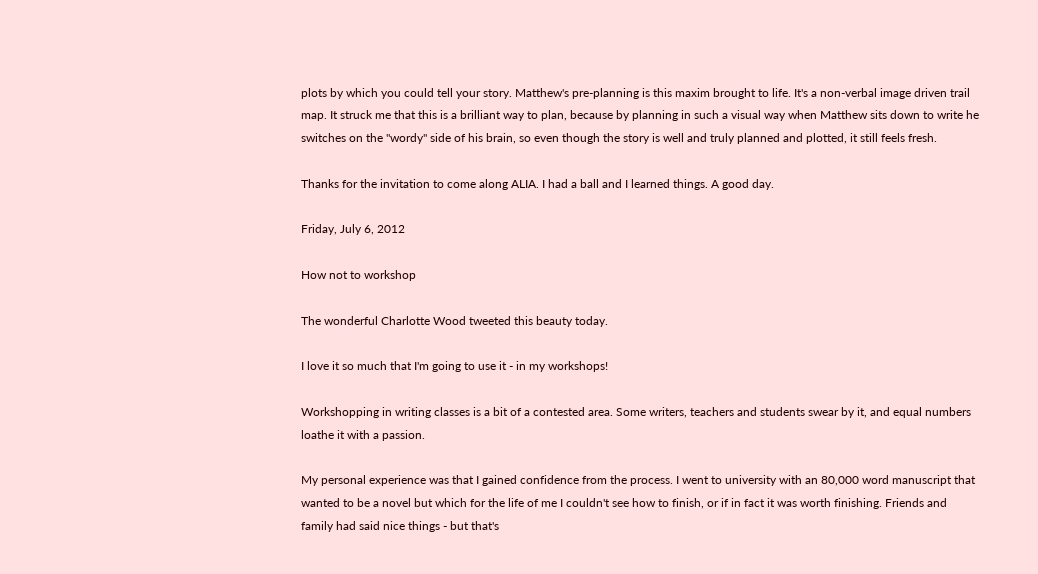plots by which you could tell your story. Matthew's pre-planning is this maxim brought to life. It's a non-verbal image driven trail map. It struck me that this is a brilliant way to plan, because by planning in such a visual way when Matthew sits down to write he switches on the "wordy" side of his brain, so even though the story is well and truly planned and plotted, it still feels fresh.

Thanks for the invitation to come along ALIA. I had a ball and I learned things. A good day.

Friday, July 6, 2012

How not to workshop

The wonderful Charlotte Wood tweeted this beauty today.

I love it so much that I'm going to use it - in my workshops!

Workshopping in writing classes is a bit of a contested area. Some writers, teachers and students swear by it, and equal numbers loathe it with a passion.

My personal experience was that I gained confidence from the process. I went to university with an 80,000 word manuscript that wanted to be a novel but which for the life of me I couldn't see how to finish, or if in fact it was worth finishing. Friends and family had said nice things - but that's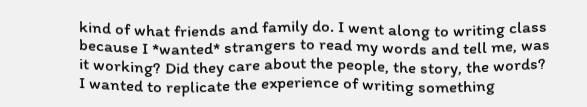kind of what friends and family do. I went along to writing class because I *wanted* strangers to read my words and tell me, was it working? Did they care about the people, the story, the words? I wanted to replicate the experience of writing something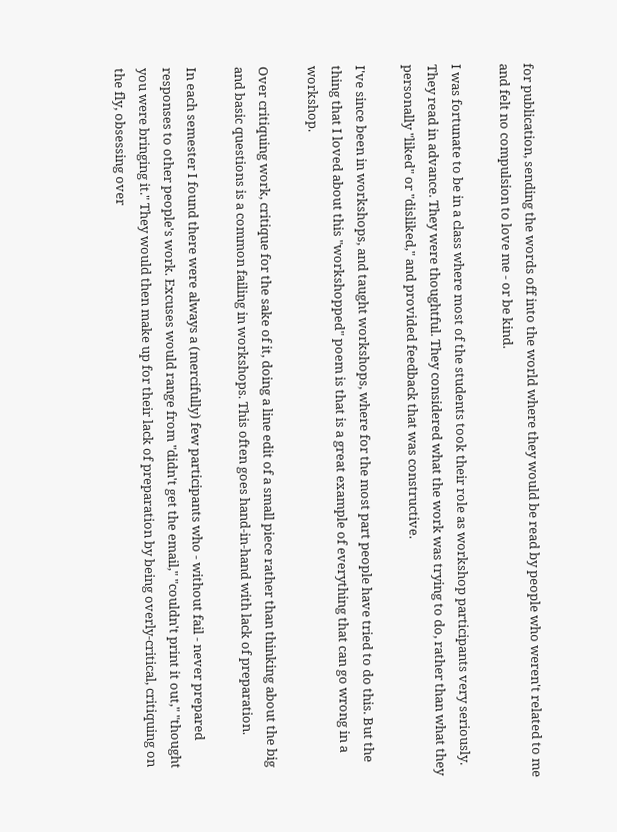for publication, sending the words off into the world where they would be read by people who weren't related to me and felt no compulsion to love me - or be kind.

I was fortunate to be in a class where most of the students took their role as workshop participants very seriously. They read in advance. They were thoughtful. They considered what the work was trying to do, rather than what they personally "liked" or "disliked," and provided feedback that was constructive.

I've since been in workshops, and taught workshops, where for the most part people have tried to do this. But the thing that I loved about this "workshopped" poem is that is a great example of everything that can go wrong in a workshop.

Over critiquing work, critique for the sake of it, doing a line edit of a small piece rather than thinking about the big and basic questions is a common failing in workshops. This often goes hand-in-hand with lack of preparation.

In each semester I found there were always a (mercifully) few participants who - without fail - never prepared responses to other people's work. Excuses would range from "didn't get the email," "couldn't print it out," "thought you were bringing it." They would then make up for their lack of preparation by being overly-critical, critiquing on the fly, obsessing over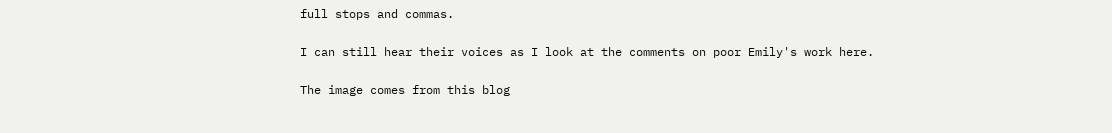full stops and commas.

I can still hear their voices as I look at the comments on poor Emily's work here.

The image comes from this blog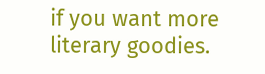if you want more literary goodies.